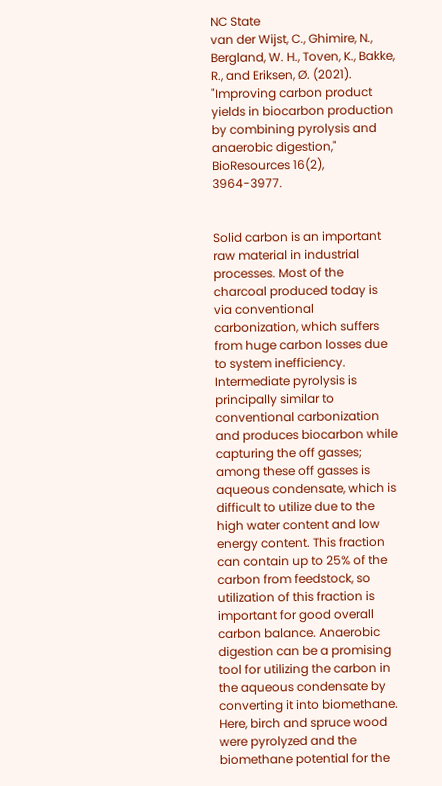NC State
van der Wijst, C., Ghimire, N., Bergland, W. H., Toven, K., Bakke, R., and Eriksen, Ø. (2021). "Improving carbon product yields in biocarbon production by combining pyrolysis and anaerobic digestion," BioResources 16(2), 3964-3977.


Solid carbon is an important raw material in industrial processes. Most of the charcoal produced today is via conventional carbonization, which suffers from huge carbon losses due to system inefficiency. Intermediate pyrolysis is principally similar to conventional carbonization and produces biocarbon while capturing the off gasses; among these off gasses is aqueous condensate, which is difficult to utilize due to the high water content and low energy content. This fraction can contain up to 25% of the carbon from feedstock, so utilization of this fraction is important for good overall carbon balance. Anaerobic digestion can be a promising tool for utilizing the carbon in the aqueous condensate by converting it into biomethane. Here, birch and spruce wood were pyrolyzed and the biomethane potential for the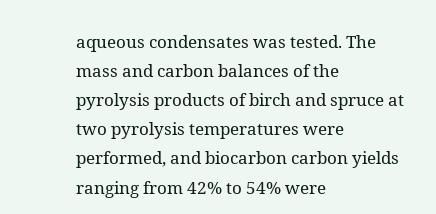aqueous condensates was tested. The mass and carbon balances of the pyrolysis products of birch and spruce at two pyrolysis temperatures were performed, and biocarbon carbon yields ranging from 42% to 54% were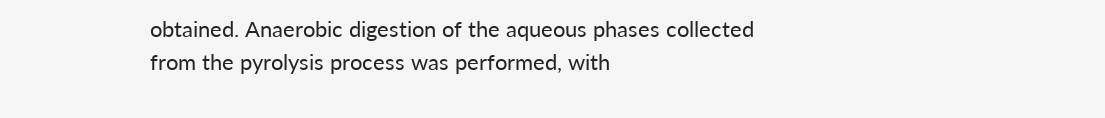obtained. Anaerobic digestion of the aqueous phases collected from the pyrolysis process was performed, with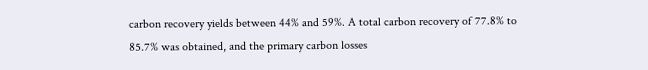carbon recovery yields between 44% and 59%. A total carbon recovery of 77.8% to 85.7% was obtained, and the primary carbon losses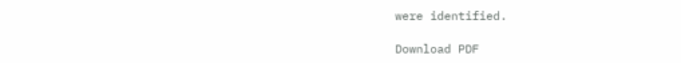were identified.

Download PDF